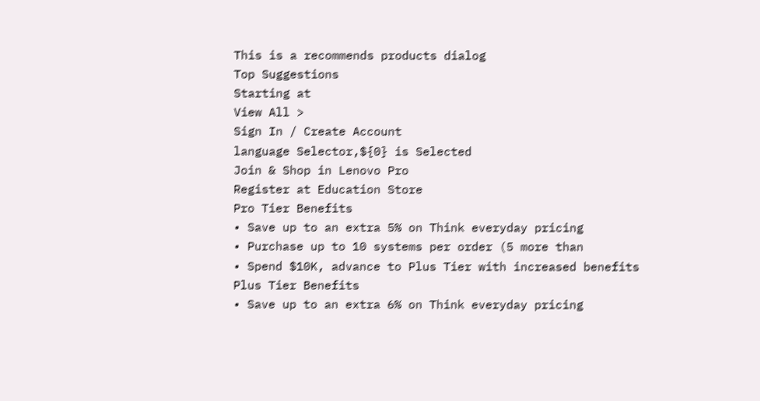This is a recommends products dialog
Top Suggestions
Starting at
View All >
Sign In / Create Account
language Selector,${0} is Selected
Join & Shop in Lenovo Pro
Register at Education Store
Pro Tier Benefits
• Save up to an extra 5% on Think everyday pricing
• Purchase up to 10 systems per order (5 more than
• Spend $10K, advance to Plus Tier with increased benefits
Plus Tier Benefits
• Save up to an extra 6% on Think everyday pricing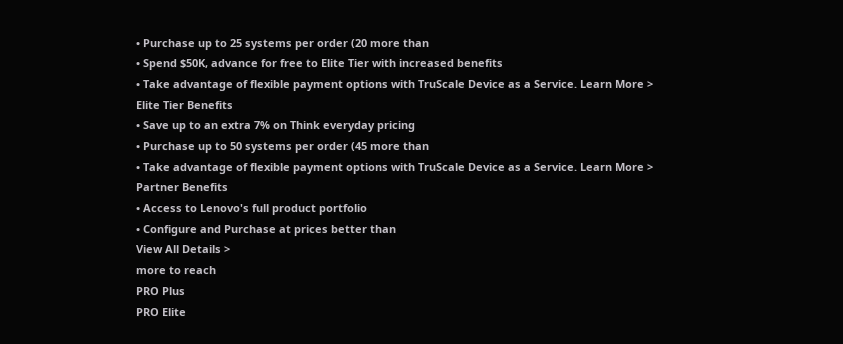• Purchase up to 25 systems per order (20 more than
• Spend $50K, advance for free to Elite Tier with increased benefits
• Take advantage of flexible payment options with TruScale Device as a Service. Learn More >
Elite Tier Benefits
• Save up to an extra 7% on Think everyday pricing
• Purchase up to 50 systems per order (45 more than
• Take advantage of flexible payment options with TruScale Device as a Service. Learn More >
Partner Benefits
• Access to Lenovo's full product portfolio
• Configure and Purchase at prices better than
View All Details >
more to reach
PRO Plus
PRO Elite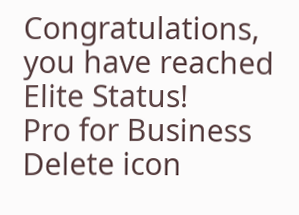Congratulations, you have reached Elite Status!
Pro for Business
Delete icon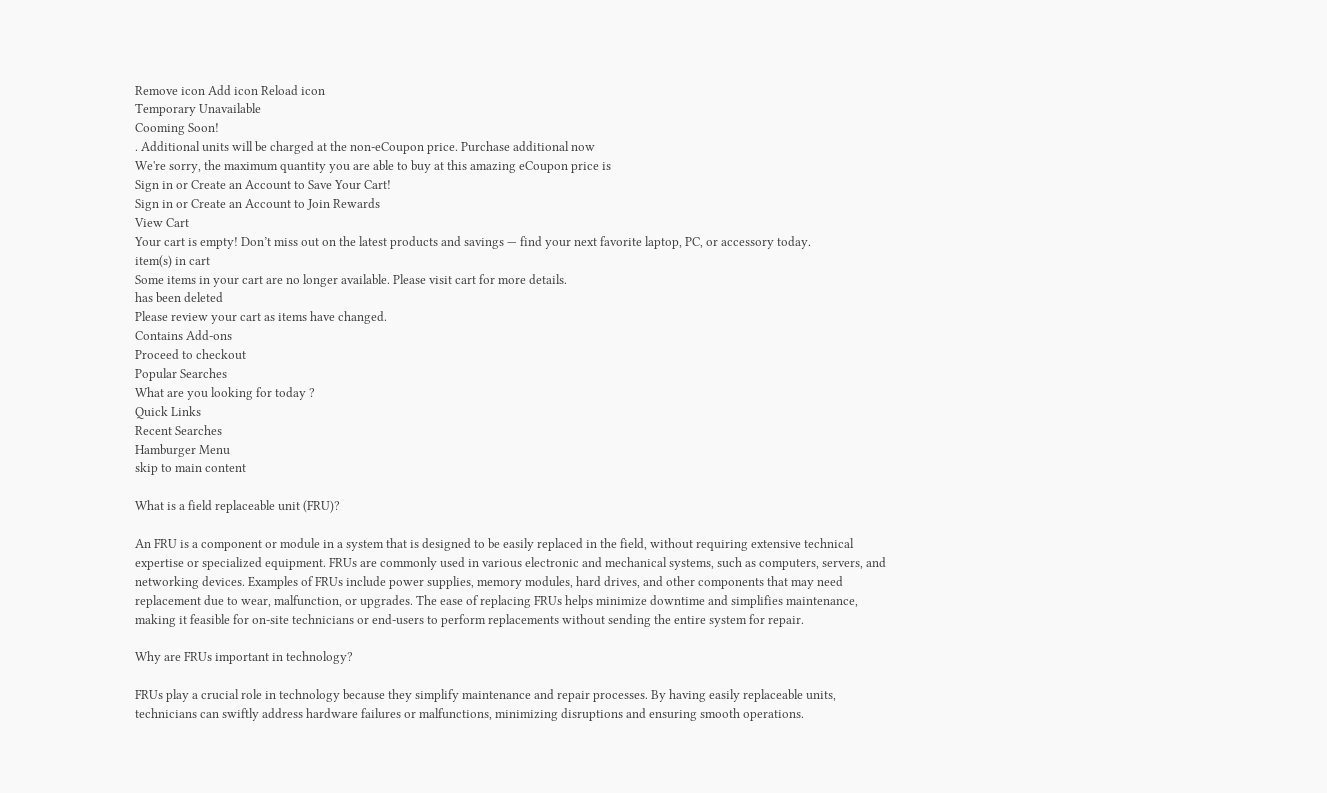Remove icon Add icon Reload icon
Temporary Unavailable
Cooming Soon!
. Additional units will be charged at the non-eCoupon price. Purchase additional now
We're sorry, the maximum quantity you are able to buy at this amazing eCoupon price is
Sign in or Create an Account to Save Your Cart!
Sign in or Create an Account to Join Rewards
View Cart
Your cart is empty! Don’t miss out on the latest products and savings — find your next favorite laptop, PC, or accessory today.
item(s) in cart
Some items in your cart are no longer available. Please visit cart for more details.
has been deleted
Please review your cart as items have changed.
Contains Add-ons
Proceed to checkout
Popular Searches
What are you looking for today ?
Quick Links
Recent Searches
Hamburger Menu
skip to main content

What is a field replaceable unit (FRU)?

An FRU is a component or module in a system that is designed to be easily replaced in the field, without requiring extensive technical expertise or specialized equipment. FRUs are commonly used in various electronic and mechanical systems, such as computers, servers, and networking devices. Examples of FRUs include power supplies, memory modules, hard drives, and other components that may need replacement due to wear, malfunction, or upgrades. The ease of replacing FRUs helps minimize downtime and simplifies maintenance, making it feasible for on-site technicians or end-users to perform replacements without sending the entire system for repair.

Why are FRUs important in technology?

FRUs play a crucial role in technology because they simplify maintenance and repair processes. By having easily replaceable units, technicians can swiftly address hardware failures or malfunctions, minimizing disruptions and ensuring smooth operations.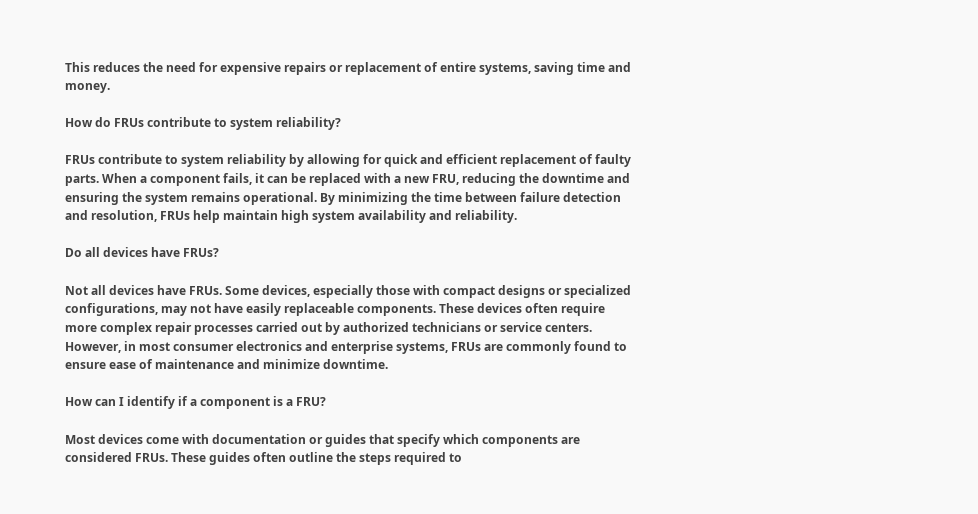This reduces the need for expensive repairs or replacement of entire systems, saving time and money.

How do FRUs contribute to system reliability?

FRUs contribute to system reliability by allowing for quick and efficient replacement of faulty parts. When a component fails, it can be replaced with a new FRU, reducing the downtime and ensuring the system remains operational. By minimizing the time between failure detection and resolution, FRUs help maintain high system availability and reliability.

Do all devices have FRUs?

Not all devices have FRUs. Some devices, especially those with compact designs or specialized configurations, may not have easily replaceable components. These devices often require more complex repair processes carried out by authorized technicians or service centers. However, in most consumer electronics and enterprise systems, FRUs are commonly found to ensure ease of maintenance and minimize downtime.

How can I identify if a component is a FRU?

Most devices come with documentation or guides that specify which components are considered FRUs. These guides often outline the steps required to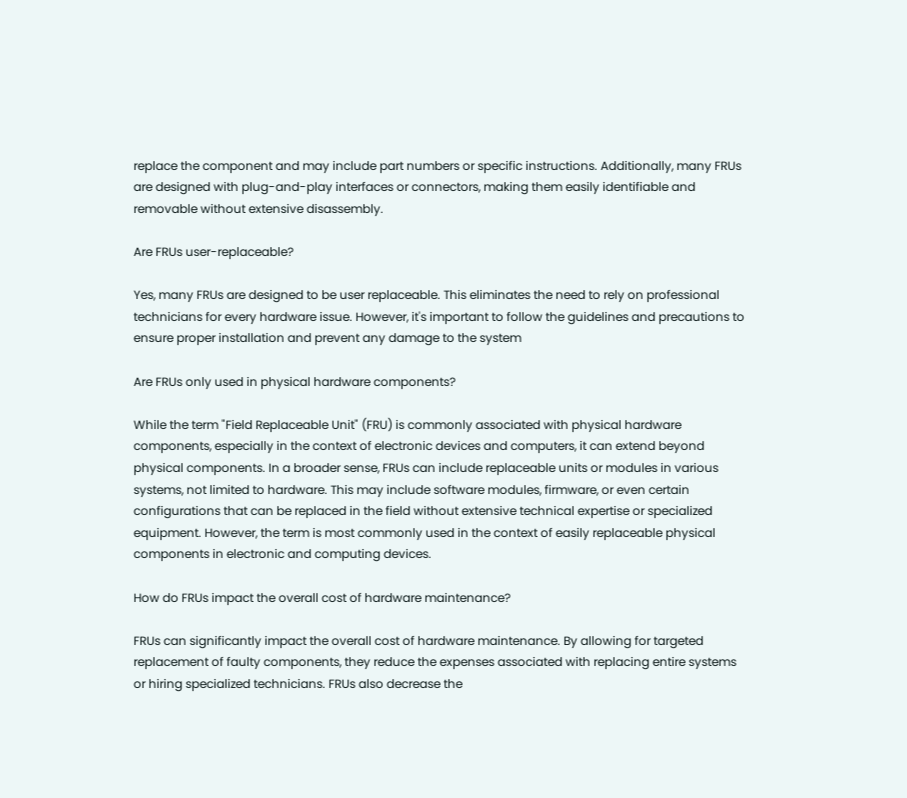replace the component and may include part numbers or specific instructions. Additionally, many FRUs are designed with plug-and-play interfaces or connectors, making them easily identifiable and removable without extensive disassembly.

Are FRUs user-replaceable?

Yes, many FRUs are designed to be user replaceable. This eliminates the need to rely on professional technicians for every hardware issue. However, it's important to follow the guidelines and precautions to ensure proper installation and prevent any damage to the system

Are FRUs only used in physical hardware components?

While the term "Field Replaceable Unit" (FRU) is commonly associated with physical hardware components, especially in the context of electronic devices and computers, it can extend beyond physical components. In a broader sense, FRUs can include replaceable units or modules in various systems, not limited to hardware. This may include software modules, firmware, or even certain configurations that can be replaced in the field without extensive technical expertise or specialized equipment. However, the term is most commonly used in the context of easily replaceable physical components in electronic and computing devices.

How do FRUs impact the overall cost of hardware maintenance?

FRUs can significantly impact the overall cost of hardware maintenance. By allowing for targeted replacement of faulty components, they reduce the expenses associated with replacing entire systems or hiring specialized technicians. FRUs also decrease the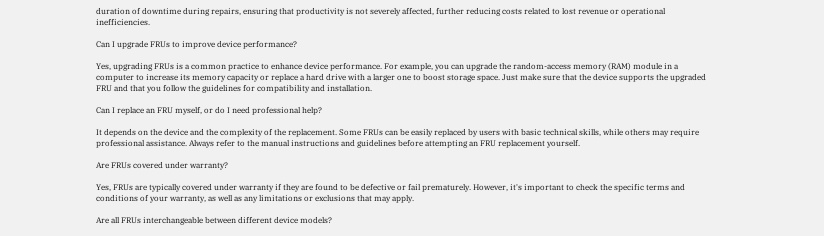duration of downtime during repairs, ensuring that productivity is not severely affected, further reducing costs related to lost revenue or operational inefficiencies.

Can I upgrade FRUs to improve device performance?

Yes, upgrading FRUs is a common practice to enhance device performance. For example, you can upgrade the random-access memory (RAM) module in a computer to increase its memory capacity or replace a hard drive with a larger one to boost storage space. Just make sure that the device supports the upgraded FRU and that you follow the guidelines for compatibility and installation.

Can I replace an FRU myself, or do I need professional help?

It depends on the device and the complexity of the replacement. Some FRUs can be easily replaced by users with basic technical skills, while others may require professional assistance. Always refer to the manual instructions and guidelines before attempting an FRU replacement yourself.

Are FRUs covered under warranty?

Yes, FRUs are typically covered under warranty if they are found to be defective or fail prematurely. However, it's important to check the specific terms and conditions of your warranty, as well as any limitations or exclusions that may apply.

Are all FRUs interchangeable between different device models?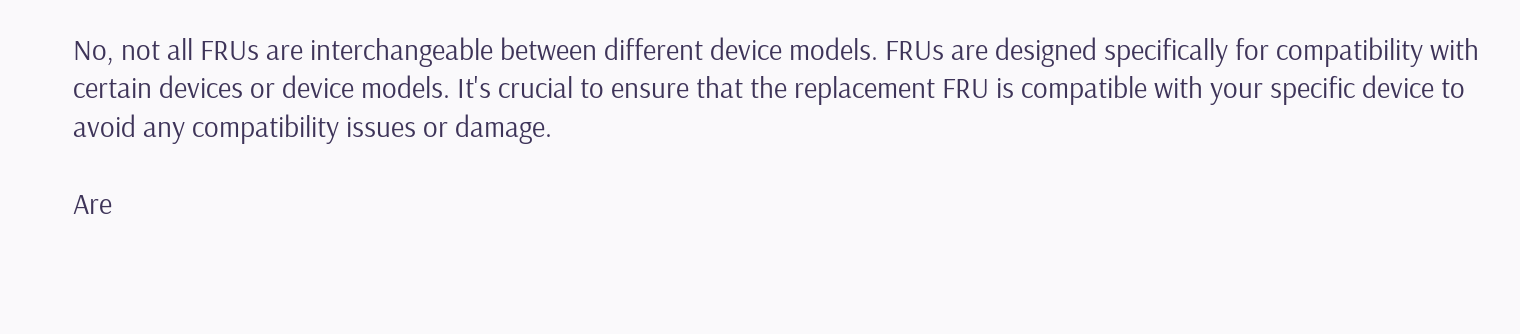No, not all FRUs are interchangeable between different device models. FRUs are designed specifically for compatibility with certain devices or device models. It's crucial to ensure that the replacement FRU is compatible with your specific device to avoid any compatibility issues or damage.

Are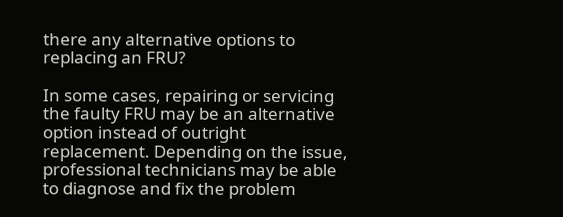there any alternative options to replacing an FRU?

In some cases, repairing or servicing the faulty FRU may be an alternative option instead of outright replacement. Depending on the issue, professional technicians may be able to diagnose and fix the problem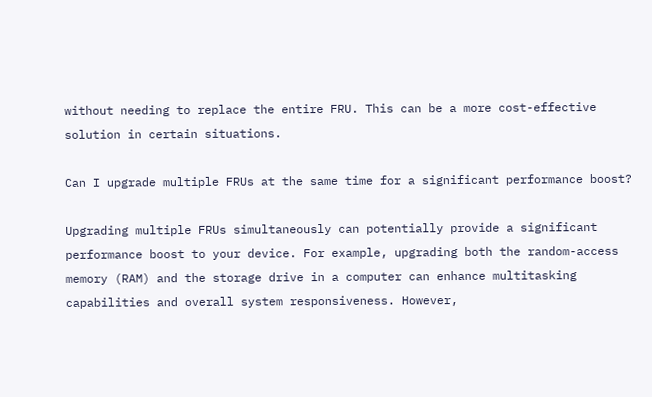without needing to replace the entire FRU. This can be a more cost-effective solution in certain situations.

Can I upgrade multiple FRUs at the same time for a significant performance boost?

Upgrading multiple FRUs simultaneously can potentially provide a significant performance boost to your device. For example, upgrading both the random-access memory (RAM) and the storage drive in a computer can enhance multitasking capabilities and overall system responsiveness. However,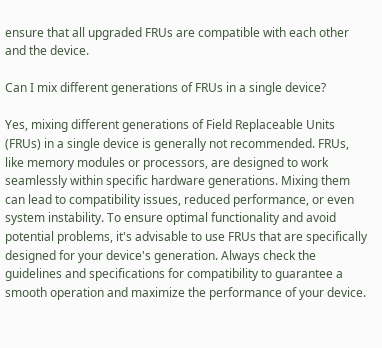ensure that all upgraded FRUs are compatible with each other and the device.

Can I mix different generations of FRUs in a single device?

Yes, mixing different generations of Field Replaceable Units (FRUs) in a single device is generally not recommended. FRUs, like memory modules or processors, are designed to work seamlessly within specific hardware generations. Mixing them can lead to compatibility issues, reduced performance, or even system instability. To ensure optimal functionality and avoid potential problems, it's advisable to use FRUs that are specifically designed for your device's generation. Always check the guidelines and specifications for compatibility to guarantee a smooth operation and maximize the performance of your device.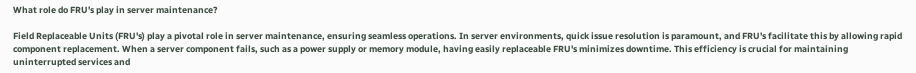What role do FRU's play in server maintenance?

Field Replaceable Units (FRU's) play a pivotal role in server maintenance, ensuring seamless operations. In server environments, quick issue resolution is paramount, and FRU's facilitate this by allowing rapid component replacement. When a server component fails, such as a power supply or memory module, having easily replaceable FRU's minimizes downtime. This efficiency is crucial for maintaining uninterrupted services and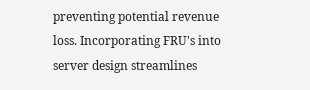preventing potential revenue loss. Incorporating FRU's into server design streamlines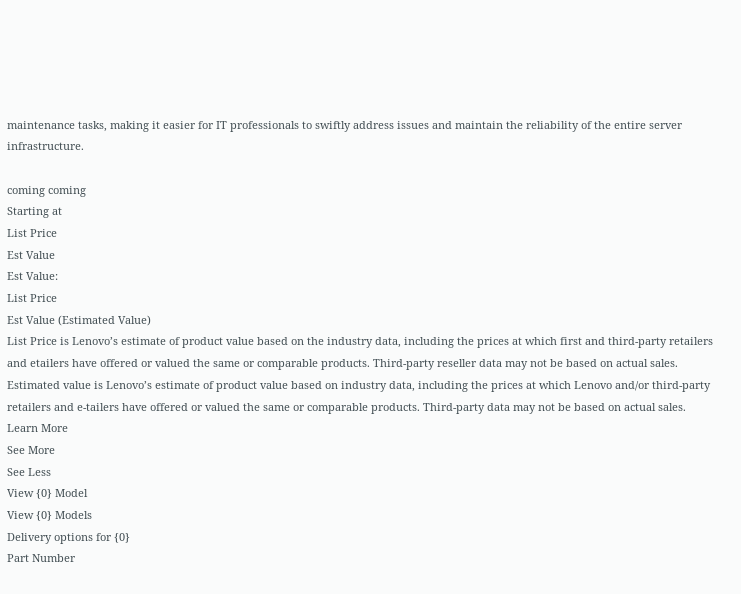maintenance tasks, making it easier for IT professionals to swiftly address issues and maintain the reliability of the entire server infrastructure.

coming coming
Starting at
List Price
Est Value
Est Value:
List Price
Est Value (Estimated Value)
List Price is Lenovo’s estimate of product value based on the industry data, including the prices at which first and third-party retailers and etailers have offered or valued the same or comparable products. Third-party reseller data may not be based on actual sales.
Estimated value is Lenovo’s estimate of product value based on industry data, including the prices at which Lenovo and/or third-party retailers and e-tailers have offered or valued the same or comparable products. Third-party data may not be based on actual sales.
Learn More
See More
See Less
View {0} Model
View {0} Models
Delivery options for {0}
Part Number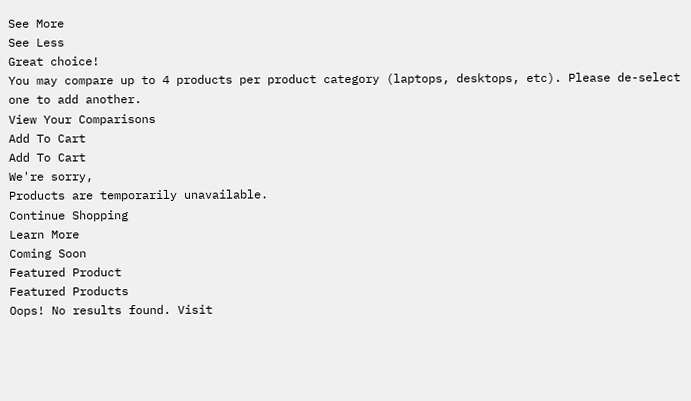See More
See Less
Great choice!
You may compare up to 4 products per product category (laptops, desktops, etc). Please de-select one to add another.
View Your Comparisons
Add To Cart
Add To Cart
We're sorry,
Products are temporarily unavailable.
Continue Shopping
Learn More
Coming Soon
Featured Product
Featured Products
Oops! No results found. Visit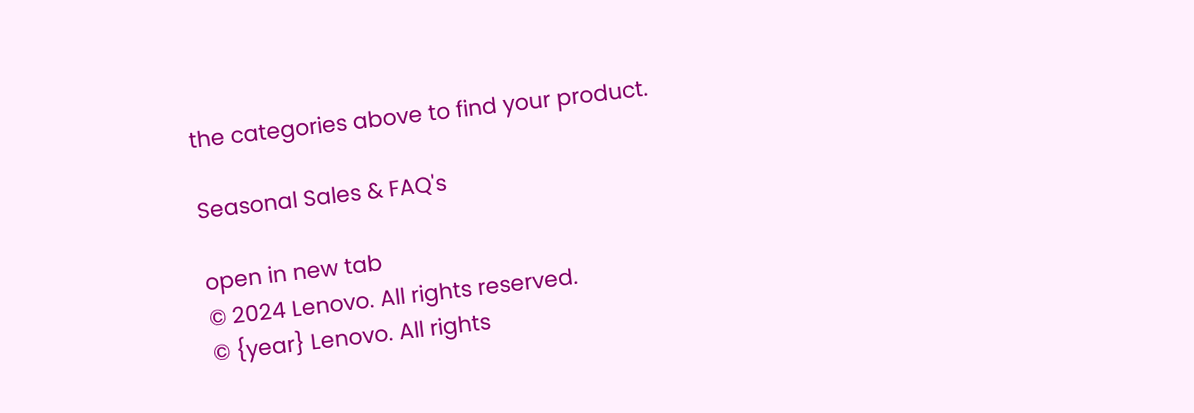the categories above to find your product.

Seasonal Sales & FAQ's

open in new tab
© 2024 Lenovo. All rights reserved.
© {year} Lenovo. All rights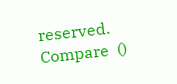reserved.
Compare  ()